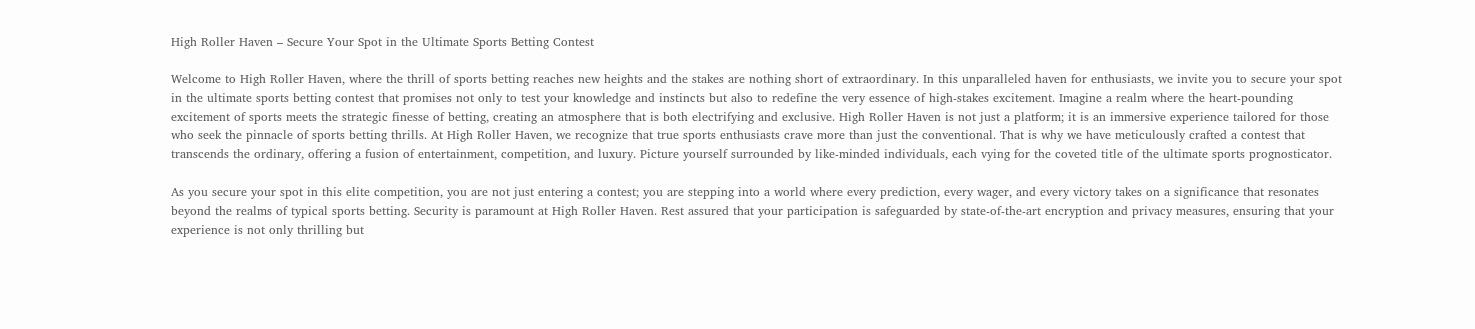High Roller Haven – Secure Your Spot in the Ultimate Sports Betting Contest

Welcome to High Roller Haven, where the thrill of sports betting reaches new heights and the stakes are nothing short of extraordinary. In this unparalleled haven for enthusiasts, we invite you to secure your spot in the ultimate sports betting contest that promises not only to test your knowledge and instincts but also to redefine the very essence of high-stakes excitement. Imagine a realm where the heart-pounding excitement of sports meets the strategic finesse of betting, creating an atmosphere that is both electrifying and exclusive. High Roller Haven is not just a platform; it is an immersive experience tailored for those who seek the pinnacle of sports betting thrills. At High Roller Haven, we recognize that true sports enthusiasts crave more than just the conventional. That is why we have meticulously crafted a contest that transcends the ordinary, offering a fusion of entertainment, competition, and luxury. Picture yourself surrounded by like-minded individuals, each vying for the coveted title of the ultimate sports prognosticator.

As you secure your spot in this elite competition, you are not just entering a contest; you are stepping into a world where every prediction, every wager, and every victory takes on a significance that resonates beyond the realms of typical sports betting. Security is paramount at High Roller Haven. Rest assured that your participation is safeguarded by state-of-the-art encryption and privacy measures, ensuring that your experience is not only thrilling but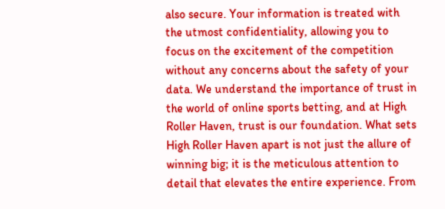also secure. Your information is treated with the utmost confidentiality, allowing you to focus on the excitement of the competition without any concerns about the safety of your data. We understand the importance of trust in the world of online sports betting, and at High Roller Haven, trust is our foundation. What sets High Roller Haven apart is not just the allure of winning big; it is the meticulous attention to detail that elevates the entire experience. From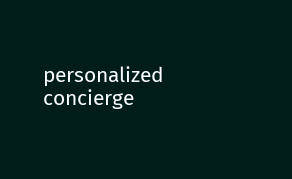personalized concierge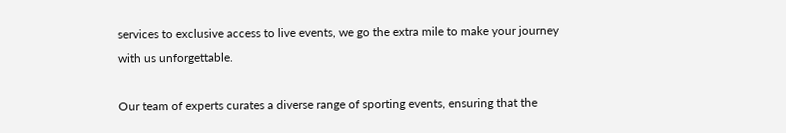services to exclusive access to live events, we go the extra mile to make your journey with us unforgettable.

Our team of experts curates a diverse range of sporting events, ensuring that the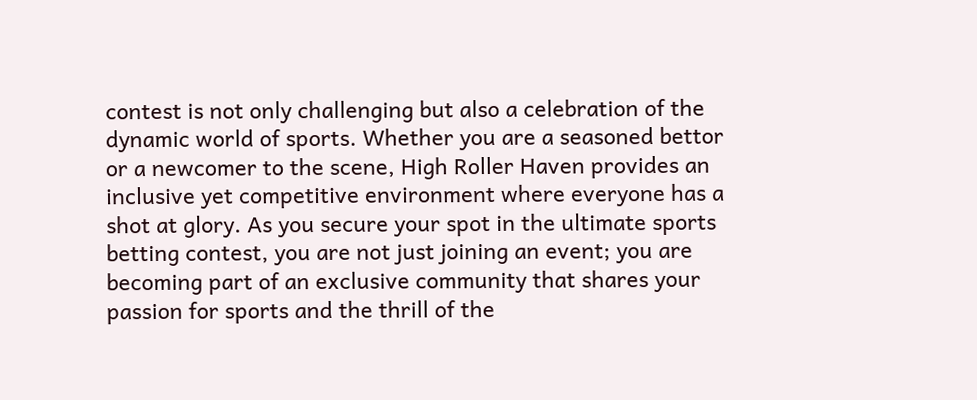contest is not only challenging but also a celebration of the dynamic world of sports. Whether you are a seasoned bettor or a newcomer to the scene, High Roller Haven provides an inclusive yet competitive environment where everyone has a shot at glory. As you secure your spot in the ultimate sports betting contest, you are not just joining an event; you are becoming part of an exclusive community that shares your passion for sports and the thrill of the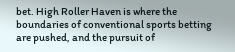bet. High Roller Haven is where the boundaries of conventional sports betting are pushed, and the pursuit of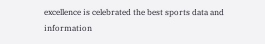excellence is celebrated the best sports data and information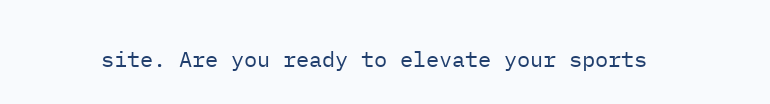site. Are you ready to elevate your sports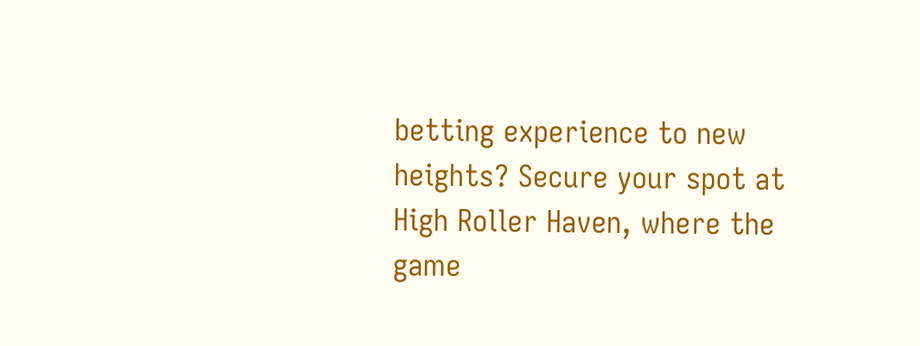betting experience to new heights? Secure your spot at High Roller Haven, where the game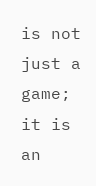is not just a game; it is an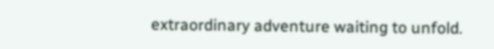extraordinary adventure waiting to unfold.